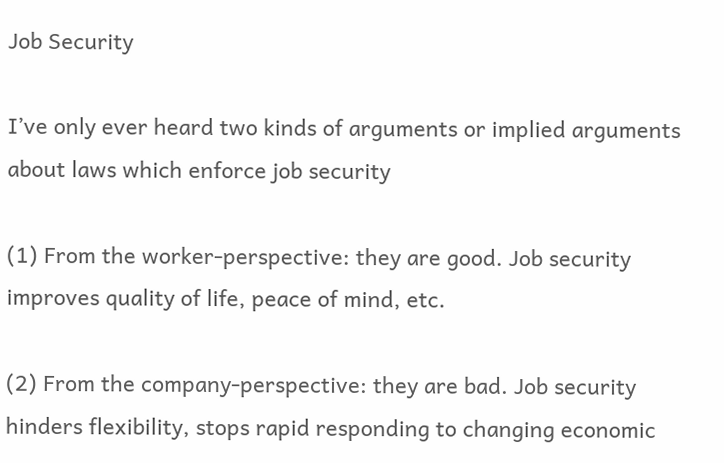Job Security

I’ve only ever heard two kinds of arguments or implied arguments about laws which enforce job security

(1) From the worker-perspective: they are good. Job security improves quality of life, peace of mind, etc.

(2) From the company-perspective: they are bad. Job security hinders flexibility, stops rapid responding to changing economic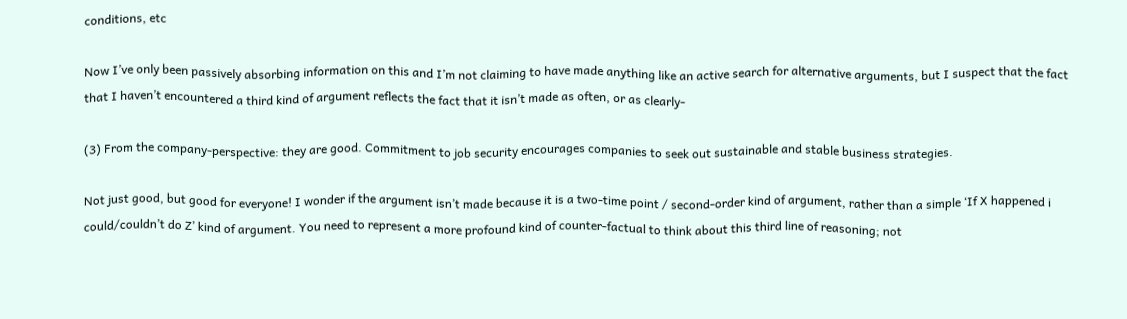conditions, etc

Now I’ve only been passively absorbing information on this and I’m not claiming to have made anything like an active search for alternative arguments, but I suspect that the fact that I haven’t encountered a third kind of argument reflects the fact that it isn’t made as often, or as clearly-

(3) From the company-perspective: they are good. Commitment to job security encourages companies to seek out sustainable and stable business strategies.

Not just good, but good for everyone! I wonder if the argument isn’t made because it is a two-time point / second-order kind of argument, rather than a simple ‘If X happened i could/couldn’t do Z’ kind of argument. You need to represent a more profound kind of counter-factual to think about this third line of reasoning; not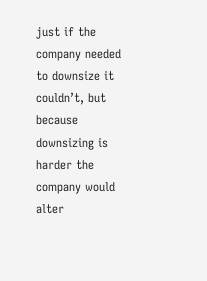just if the company needed to downsize it couldn’t, but because downsizing is harder the company would alter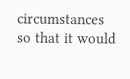circumstances so that it would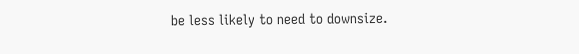be less likely to need to downsize.